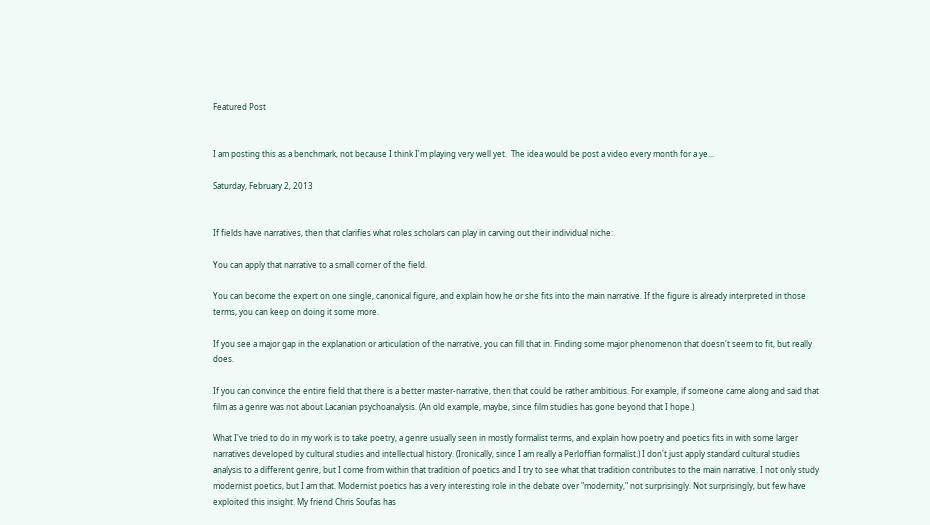Featured Post


I am posting this as a benchmark, not because I think I'm playing very well yet.  The idea would be post a video every month for a ye...

Saturday, February 2, 2013


If fields have narratives, then that clarifies what roles scholars can play in carving out their individual niche:

You can apply that narrative to a small corner of the field.

You can become the expert on one single, canonical figure, and explain how he or she fits into the main narrative. If the figure is already interpreted in those terms, you can keep on doing it some more.

If you see a major gap in the explanation or articulation of the narrative, you can fill that in. Finding some major phenomenon that doesn't seem to fit, but really does.

If you can convince the entire field that there is a better master-narrative, then that could be rather ambitious. For example, if someone came along and said that film as a genre was not about Lacanian psychoanalysis. (An old example, maybe, since film studies has gone beyond that I hope.)

What I've tried to do in my work is to take poetry, a genre usually seen in mostly formalist terms, and explain how poetry and poetics fits in with some larger narratives developed by cultural studies and intellectual history. (Ironically, since I am really a Perloffian formalist.) I don't just apply standard cultural studies analysis to a different genre, but I come from within that tradition of poetics and I try to see what that tradition contributes to the main narrative. I not only study modernist poetics, but I am that. Modernist poetics has a very interesting role in the debate over "modernity," not surprisingly. Not surprisingly, but few have exploited this insight. My friend Chris Soufas has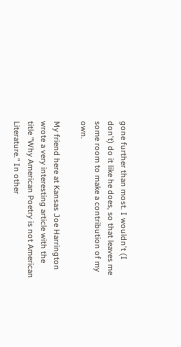gone further than most. I wouldn't (I don't) do it like he does, so that leaves me some room to make a contribution of my own.

My friend here at Kansas Joe Harrington wrote a very interesting article with the title "Why American Poetry is not American Literature." In other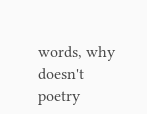words, why doesn't poetry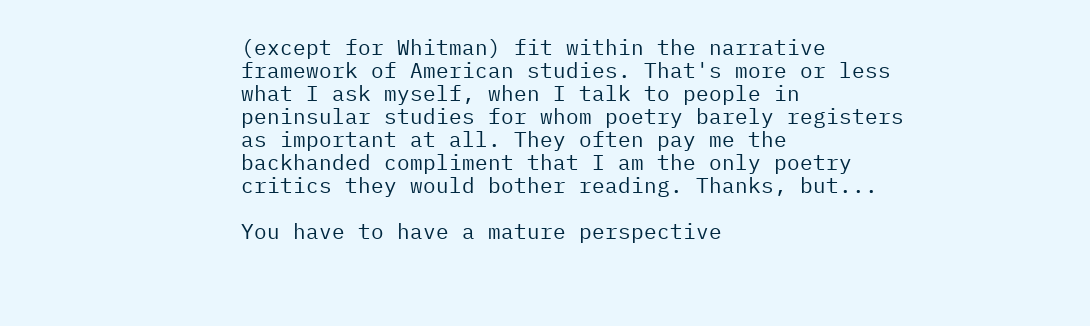(except for Whitman) fit within the narrative framework of American studies. That's more or less what I ask myself, when I talk to people in peninsular studies for whom poetry barely registers as important at all. They often pay me the backhanded compliment that I am the only poetry critics they would bother reading. Thanks, but...

You have to have a mature perspective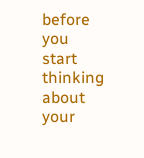before you start thinking about your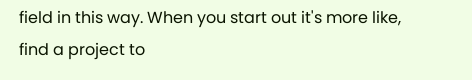field in this way. When you start out it's more like, find a project to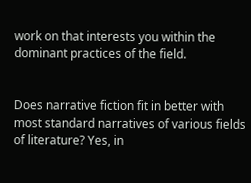work on that interests you within the dominant practices of the field.


Does narrative fiction fit in better with most standard narratives of various fields of literature? Yes, in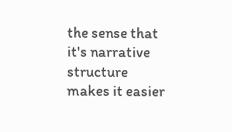the sense that it's narrative structure makes it easier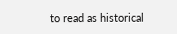to read as historical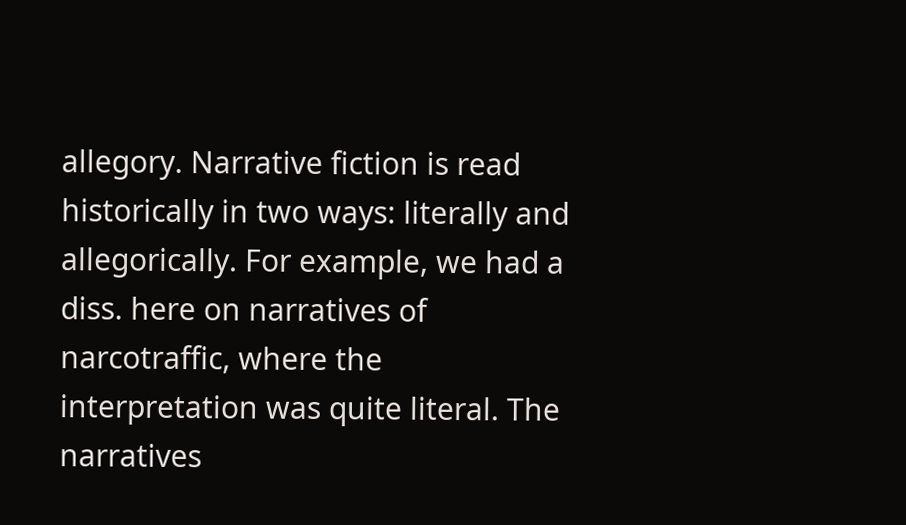allegory. Narrative fiction is read historically in two ways: literally and allegorically. For example, we had a diss. here on narratives of narcotraffic, where the interpretation was quite literal. The narratives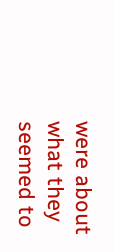were about what they seemed to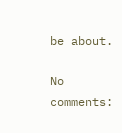be about.

No comments: